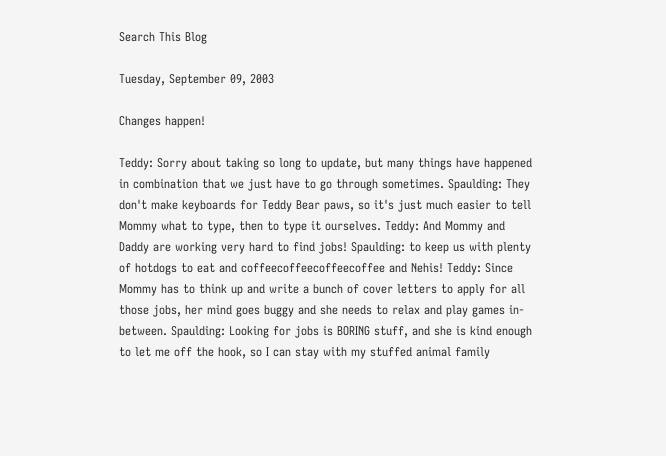Search This Blog

Tuesday, September 09, 2003

Changes happen!

Teddy: Sorry about taking so long to update, but many things have happened in combination that we just have to go through sometimes. Spaulding: They don't make keyboards for Teddy Bear paws, so it's just much easier to tell Mommy what to type, then to type it ourselves. Teddy: And Mommy and Daddy are working very hard to find jobs! Spaulding: to keep us with plenty of hotdogs to eat and coffeecoffeecoffeecoffee and Nehis! Teddy: Since Mommy has to think up and write a bunch of cover letters to apply for all those jobs, her mind goes buggy and she needs to relax and play games in-between. Spaulding: Looking for jobs is BORING stuff, and she is kind enough to let me off the hook, so I can stay with my stuffed animal family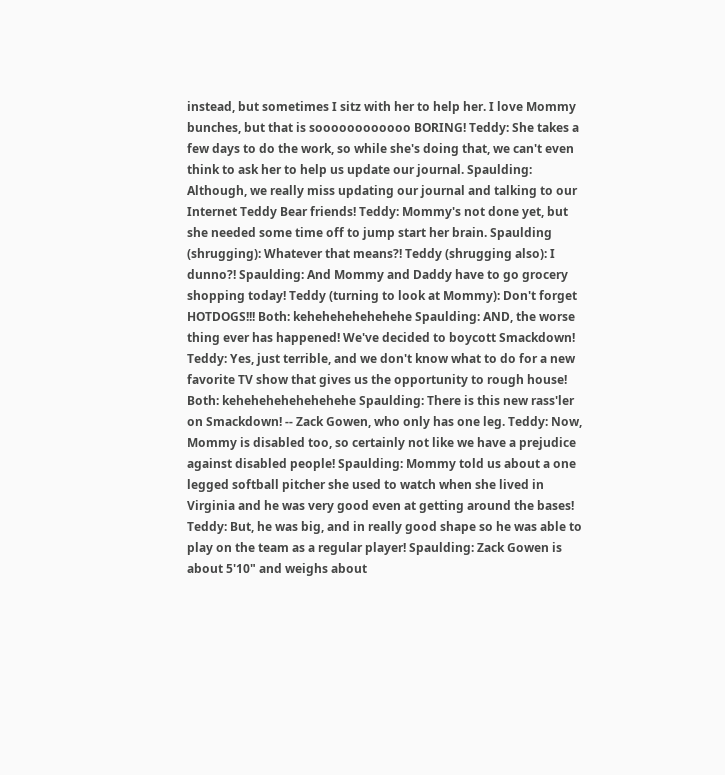instead, but sometimes I sitz with her to help her. I love Mommy bunches, but that is soooooooooooo BORING! Teddy: She takes a few days to do the work, so while she's doing that, we can't even think to ask her to help us update our journal. Spaulding: Although, we really miss updating our journal and talking to our Internet Teddy Bear friends! Teddy: Mommy's not done yet, but she needed some time off to jump start her brain. Spaulding (shrugging): Whatever that means?! Teddy (shrugging also): I dunno?! Spaulding: And Mommy and Daddy have to go grocery shopping today! Teddy (turning to look at Mommy): Don't forget HOTDOGS!!! Both: kehehehehehehehe Spaulding: AND, the worse thing ever has happened! We've decided to boycott Smackdown! Teddy: Yes, just terrible, and we don't know what to do for a new favorite TV show that gives us the opportunity to rough house! Both: kehehehehehehehehe Spaulding: There is this new rass'ler on Smackdown! -- Zack Gowen, who only has one leg. Teddy: Now, Mommy is disabled too, so certainly not like we have a prejudice against disabled people! Spaulding: Mommy told us about a one legged softball pitcher she used to watch when she lived in Virginia and he was very good even at getting around the bases! Teddy: But, he was big, and in really good shape so he was able to play on the team as a regular player! Spaulding: Zack Gowen is about 5'10" and weighs about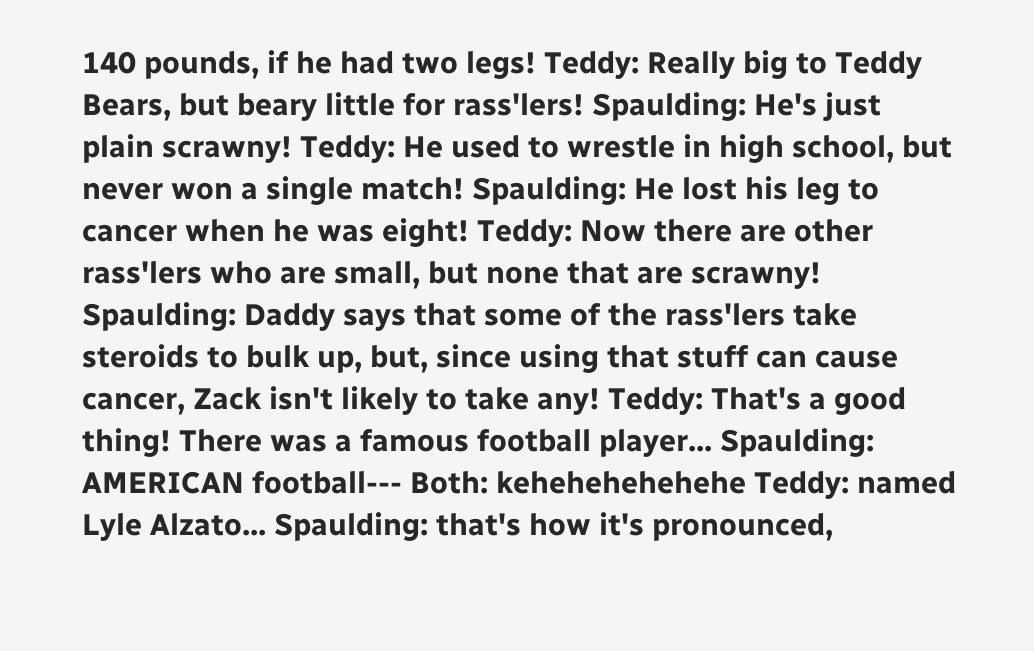140 pounds, if he had two legs! Teddy: Really big to Teddy Bears, but beary little for rass'lers! Spaulding: He's just plain scrawny! Teddy: He used to wrestle in high school, but never won a single match! Spaulding: He lost his leg to cancer when he was eight! Teddy: Now there are other rass'lers who are small, but none that are scrawny! Spaulding: Daddy says that some of the rass'lers take steroids to bulk up, but, since using that stuff can cause cancer, Zack isn't likely to take any! Teddy: That's a good thing! There was a famous football player... Spaulding: AMERICAN football--- Both: kehehehehehehe Teddy: named Lyle Alzato... Spaulding: that's how it's pronounced,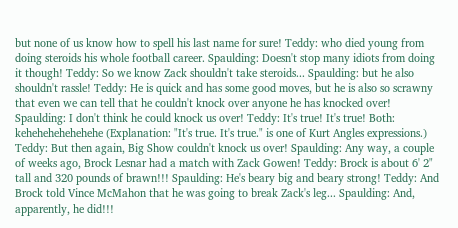but none of us know how to spell his last name for sure! Teddy: who died young from doing steroids his whole football career. Spaulding: Doesn't stop many idiots from doing it though! Teddy: So we know Zack shouldn't take steroids... Spaulding: but he also shouldn't rassle! Teddy: He is quick and has some good moves, but he is also so scrawny that even we can tell that he couldn't knock over anyone he has knocked over! Spaulding: I don't think he could knock us over! Teddy: It's true! It's true! Both: kehehehehehehehe (Explanation: "It's true. It's true." is one of Kurt Angles expressions.) Teddy: But then again, Big Show couldn't knock us over! Spaulding: Any way, a couple of weeks ago, Brock Lesnar had a match with Zack Gowen! Teddy: Brock is about 6' 2" tall and 320 pounds of brawn!!! Spaulding: He's beary big and beary strong! Teddy: And Brock told Vince McMahon that he was going to break Zack's leg... Spaulding: And, apparently, he did!!!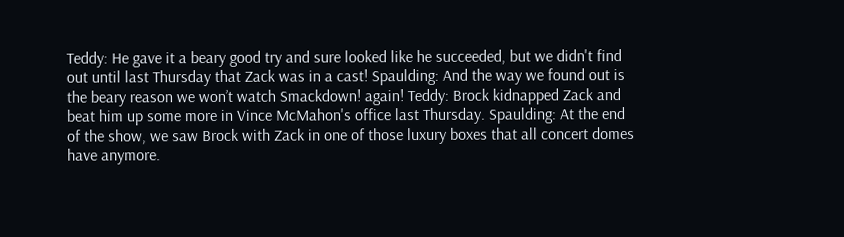Teddy: He gave it a beary good try and sure looked like he succeeded, but we didn't find out until last Thursday that Zack was in a cast! Spaulding: And the way we found out is the beary reason we won’t watch Smackdown! again! Teddy: Brock kidnapped Zack and beat him up some more in Vince McMahon's office last Thursday. Spaulding: At the end of the show, we saw Brock with Zack in one of those luxury boxes that all concert domes have anymore.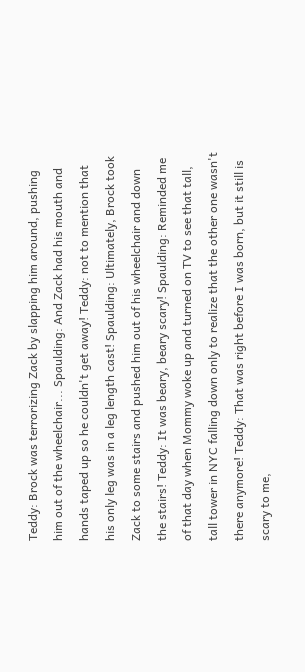Teddy: Brock was terrorizing Zack by slapping him around, pushing him out of the wheelchair... Spaulding: And Zack had his mouth and hands taped up so he couldn't get away! Teddy: not to mention that his only leg was in a leg length cast! Spaulding: Ultimately, Brock took Zack to some stairs and pushed him out of his wheelchair and down the stairs! Teddy: It was beary, beary scary! Spaulding: Reminded me of that day when Mommy woke up and turned on TV to see that tall, tall tower in NYC falling down only to realize that the other one wasn't there anymore! Teddy: That was right before I was born, but it still is scary to me,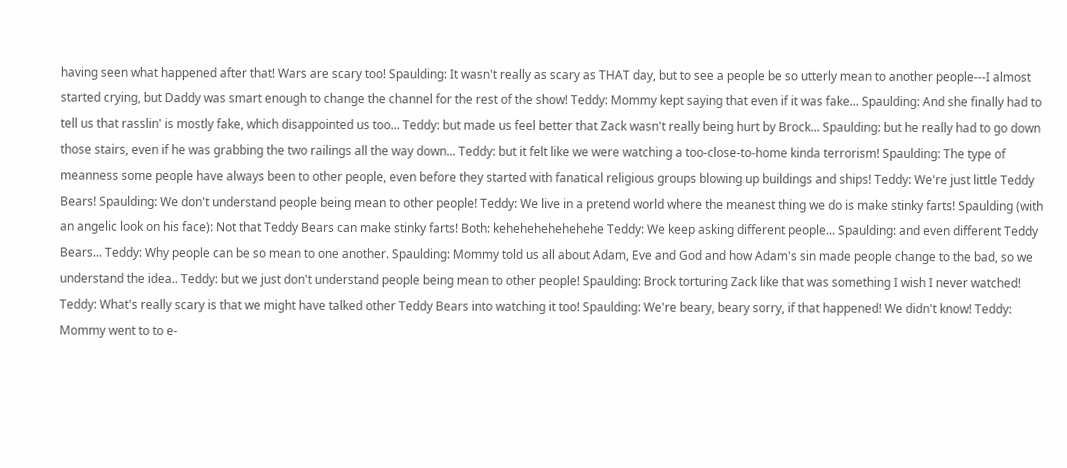having seen what happened after that! Wars are scary too! Spaulding: It wasn't really as scary as THAT day, but to see a people be so utterly mean to another people---I almost started crying, but Daddy was smart enough to change the channel for the rest of the show! Teddy: Mommy kept saying that even if it was fake... Spaulding: And she finally had to tell us that rasslin' is mostly fake, which disappointed us too... Teddy: but made us feel better that Zack wasn't really being hurt by Brock... Spaulding: but he really had to go down those stairs, even if he was grabbing the two railings all the way down... Teddy: but it felt like we were watching a too-close-to-home kinda terrorism! Spaulding: The type of meanness some people have always been to other people, even before they started with fanatical religious groups blowing up buildings and ships! Teddy: We're just little Teddy Bears! Spaulding: We don't understand people being mean to other people! Teddy: We live in a pretend world where the meanest thing we do is make stinky farts! Spaulding (with an angelic look on his face): Not that Teddy Bears can make stinky farts! Both: kehehehehehehehe Teddy: We keep asking different people... Spaulding: and even different Teddy Bears... Teddy: Why people can be so mean to one another. Spaulding: Mommy told us all about Adam, Eve and God and how Adam's sin made people change to the bad, so we understand the idea.. Teddy: but we just don't understand people being mean to other people! Spaulding: Brock torturing Zack like that was something I wish I never watched! Teddy: What's really scary is that we might have talked other Teddy Bears into watching it too! Spaulding: We're beary, beary sorry, if that happened! We didn't know! Teddy: Mommy went to to e-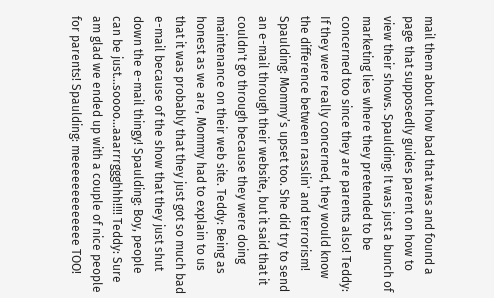mail them about how bad that was and found a page that supposedly guides parent on how to view their shows. Spaulding: It was just a bunch of marketing lies where they pretended to be concerned too since they are parents also! Teddy: If they were really concerned, they would know the difference between rasslin' and terrorism! Spaulding: Mommy’s upset too. She did try to send an e-mail through their website, but it said that it couldn't go through because they were doing maintenance on their web site. Teddy: Being as honest as we are, Mommy had to explain to us that it was probably that they just got so much bad e-mail because of the show that they just shut down the e-mail thingy! Spaulding: Boy, people can be just...soooo...aaarrrggghhh!!!! Teddy: Sure am glad we ended up with a couple of nice people for parents! Spaulding: meeeeeeeeeeeee TOO!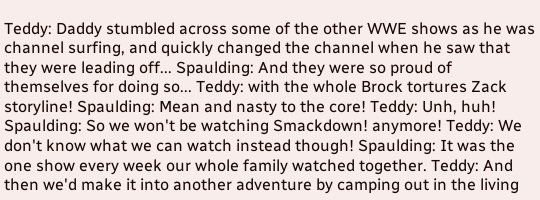Teddy: Daddy stumbled across some of the other WWE shows as he was channel surfing, and quickly changed the channel when he saw that they were leading off... Spaulding: And they were so proud of themselves for doing so... Teddy: with the whole Brock tortures Zack storyline! Spaulding: Mean and nasty to the core! Teddy: Unh, huh! Spaulding: So we won't be watching Smackdown! anymore! Teddy: We don't know what we can watch instead though! Spaulding: It was the one show every week our whole family watched together. Teddy: And then we'd make it into another adventure by camping out in the living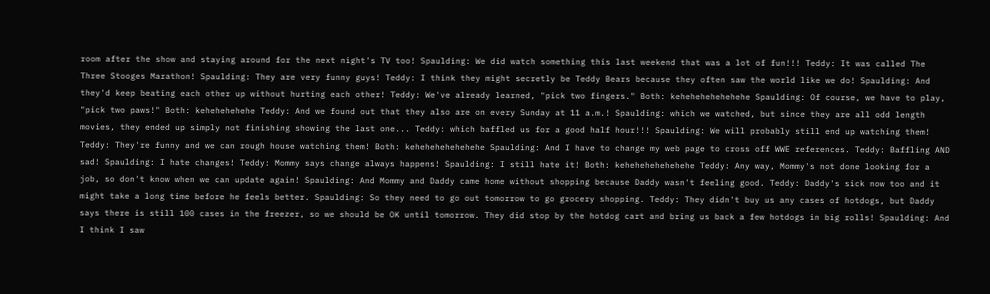room after the show and staying around for the next night's TV too! Spaulding: We did watch something this last weekend that was a lot of fun!!! Teddy: It was called The Three Stooges Marathon! Spaulding: They are very funny guys! Teddy: I think they might secretly be Teddy Bears because they often saw the world like we do! Spaulding: And they'd keep beating each other up without hurting each other! Teddy: We've already learned, "pick two fingers." Both: kehehehehehehehe Spaulding: Of course, we have to play, "pick two paws!" Both: kehehehehehe Teddy: And we found out that they also are on every Sunday at 11 a.m.! Spaulding: which we watched, but since they are all odd length movies, they ended up simply not finishing showing the last one... Teddy: which baffled us for a good half hour!!! Spaulding: We will probably still end up watching them! Teddy: They're funny and we can rough house watching them! Both: kehehehehehehehe Spaulding: And I have to change my web page to cross off WWE references. Teddy: Baffling AND sad! Spaulding: I hate changes! Teddy: Mommy says change always happens! Spaulding: I still hate it! Both: kehehehehehehehe Teddy: Any way, Mommy's not done looking for a job, so don't know when we can update again! Spaulding: And Mommy and Daddy came home without shopping because Daddy wasn't feeling good. Teddy: Daddy's sick now too and it might take a long time before he feels better. Spaulding: So they need to go out tomorrow to go grocery shopping. Teddy: They didn't buy us any cases of hotdogs, but Daddy says there is still 100 cases in the freezer, so we should be OK until tomorrow. They did stop by the hotdog cart and bring us back a few hotdogs in big rolls! Spaulding: And I think I saw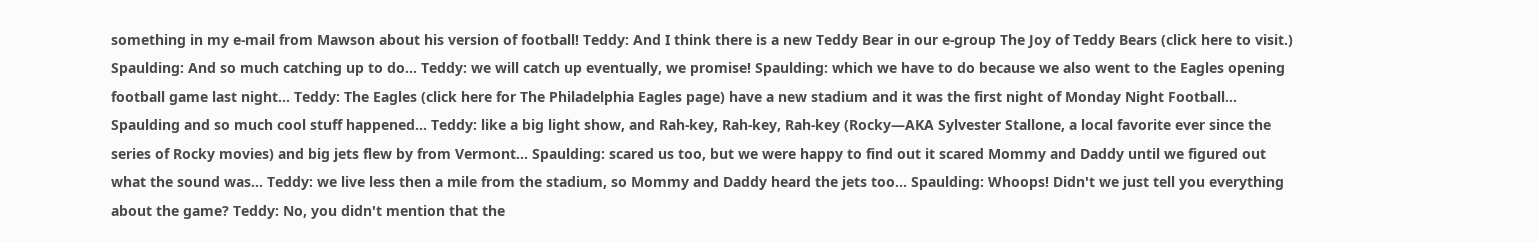something in my e-mail from Mawson about his version of football! Teddy: And I think there is a new Teddy Bear in our e-group The Joy of Teddy Bears (click here to visit.) Spaulding: And so much catching up to do... Teddy: we will catch up eventually, we promise! Spaulding: which we have to do because we also went to the Eagles opening football game last night... Teddy: The Eagles (click here for The Philadelphia Eagles page) have a new stadium and it was the first night of Monday Night Football... Spaulding and so much cool stuff happened... Teddy: like a big light show, and Rah-key, Rah-key, Rah-key (Rocky—AKA Sylvester Stallone, a local favorite ever since the series of Rocky movies) and big jets flew by from Vermont... Spaulding: scared us too, but we were happy to find out it scared Mommy and Daddy until we figured out what the sound was... Teddy: we live less then a mile from the stadium, so Mommy and Daddy heard the jets too... Spaulding: Whoops! Didn't we just tell you everything about the game? Teddy: No, you didn't mention that the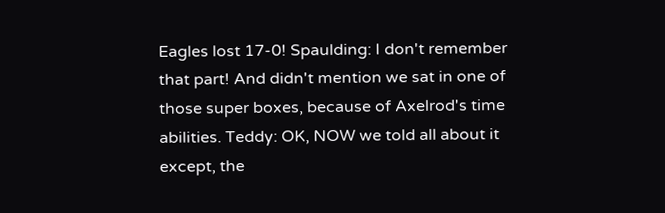Eagles lost 17-0! Spaulding: I don't remember that part! And didn't mention we sat in one of those super boxes, because of Axelrod's time abilities. Teddy: OK, NOW we told all about it except, the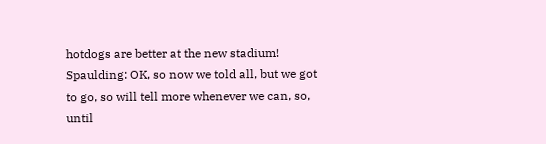hotdogs are better at the new stadium! Spaulding: OK, so now we told all, but we got to go, so will tell more whenever we can, so, until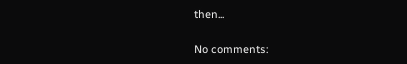then...

No comments: